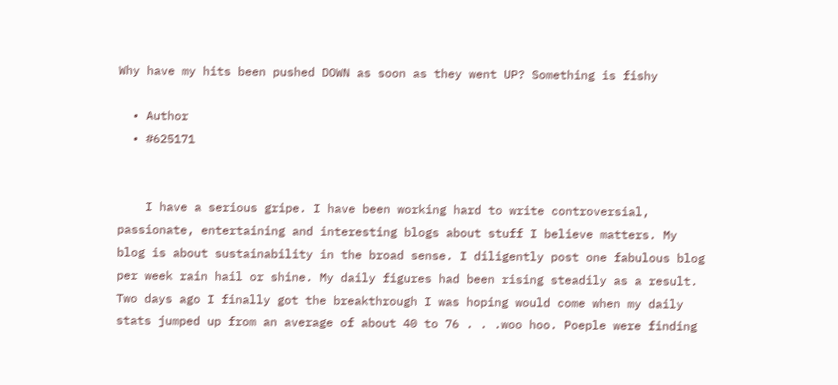Why have my hits been pushed DOWN as soon as they went UP? Something is fishy

  • Author
  • #625171


    I have a serious gripe. I have been working hard to write controversial, passionate, entertaining and interesting blogs about stuff I believe matters. My blog is about sustainability in the broad sense. I diligently post one fabulous blog per week rain hail or shine. My daily figures had been rising steadily as a result. Two days ago I finally got the breakthrough I was hoping would come when my daily stats jumped up from an average of about 40 to 76 . . .woo hoo. Poeple were finding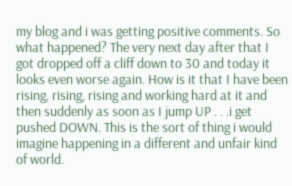my blog and i was getting positive comments. So what happened? The very next day after that I got dropped off a cliff down to 30 and today it looks even worse again. How is it that I have been rising, rising, rising and working hard at it and then suddenly as soon as I jump UP . . .i get pushed DOWN. This is the sort of thing i would imagine happening in a different and unfair kind of world.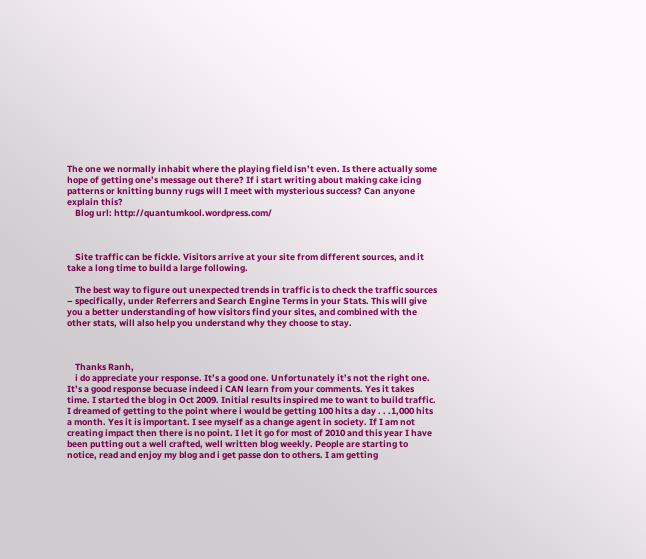The one we normally inhabit where the playing field isn’t even. Is there actually some hope of getting one’s message out there? If i start writing about making cake icing patterns or knitting bunny rugs will I meet with mysterious success? Can anyone explain this?
    Blog url: http://quantumkool.wordpress.com/



    Site traffic can be fickle. Visitors arrive at your site from different sources, and it take a long time to build a large following.

    The best way to figure out unexpected trends in traffic is to check the traffic sources – specifically, under Referrers and Search Engine Terms in your Stats. This will give you a better understanding of how visitors find your sites, and combined with the other stats, will also help you understand why they choose to stay.



    Thanks Ranh,
    i do appreciate your response. It’s a good one. Unfortunately it’s not the right one. It’s a good response becuase indeed i CAN learn from your comments. Yes it takes time. I started the blog in Oct 2009. Initial results inspired me to want to build traffic. I dreamed of getting to the point where i would be getting 100 hits a day . . .1,000 hits a month. Yes it is important. I see myself as a change agent in society. If I am not creating impact then there is no point. I let it go for most of 2010 and this year I have been putting out a well crafted, well written blog weekly. People are starting to notice, read and enjoy my blog and i get passe don to others. I am getting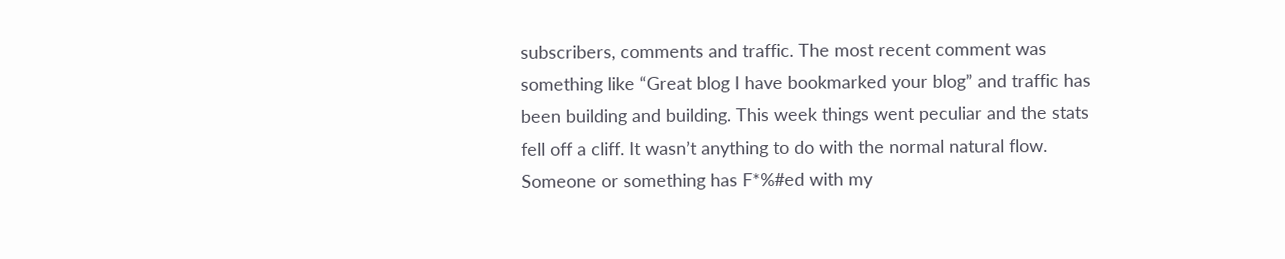subscribers, comments and traffic. The most recent comment was something like “Great blog I have bookmarked your blog” and traffic has been building and building. This week things went peculiar and the stats fell off a cliff. It wasn’t anything to do with the normal natural flow. Someone or something has F*%#ed with my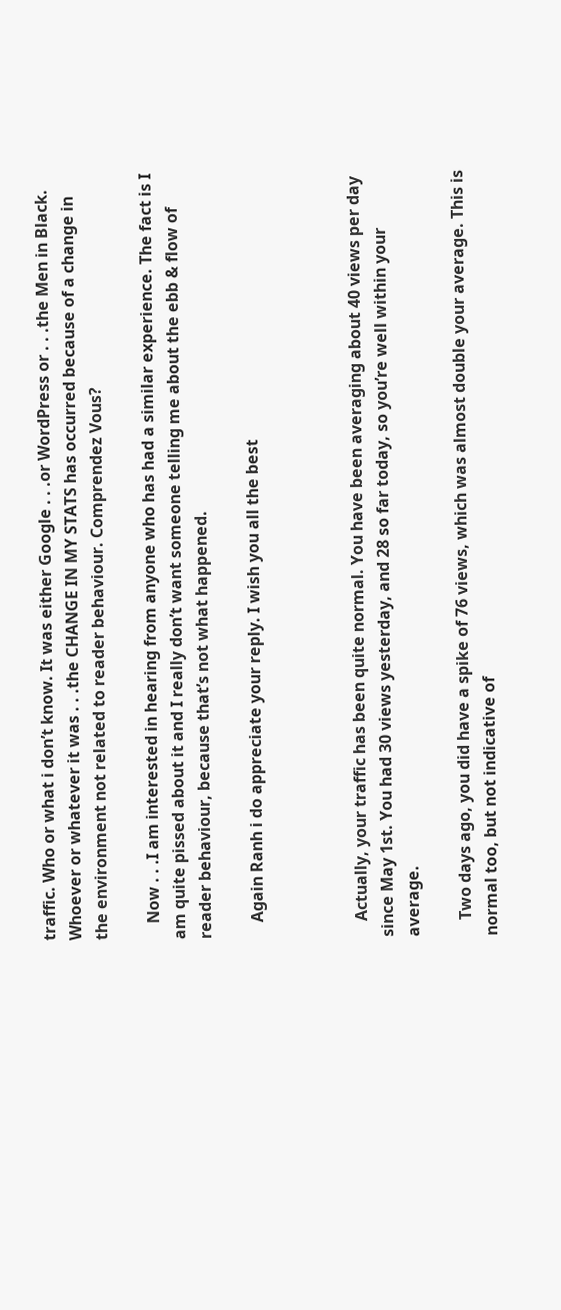traffic. Who or what i don’t know. It was either Google . . .or WordPress or . . .the Men in Black. Whoever or whatever it was . . .the CHANGE IN MY STATS has occurred because of a change in the environment not related to reader behaviour. Comprendez Vous?

    Now . . .I am interested in hearing from anyone who has had a similar experience. The fact is I am quite pissed about it and I really don’t want someone telling me about the ebb & flow of reader behaviour, because that’s not what happened.

    Again Ranh i do appreciate your reply. I wish you all the best



    Actually, your traffic has been quite normal. You have been averaging about 40 views per day since May 1st. You had 30 views yesterday, and 28 so far today, so you’re well within your average.

    Two days ago, you did have a spike of 76 views, which was almost double your average. This is normal too, but not indicative of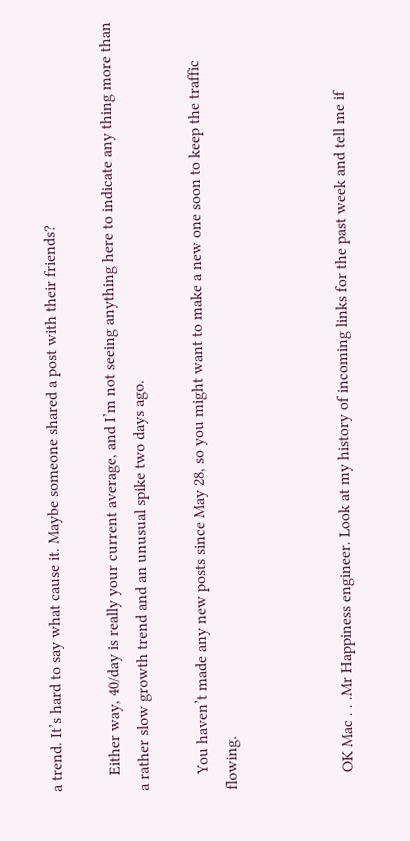a trend. It’s hard to say what cause it. Maybe someone shared a post with their friends?

    Either way, 40/day is really your current average, and I’m not seeing anything here to indicate any thing more than a rather slow growth trend and an unusual spike two days ago.

    You haven’t made any new posts since May 28, so you might want to make a new one soon to keep the traffic flowing.



    OK Mac . . .Mr Happiness engineer. Look at my history of incoming links for the past week and tell me if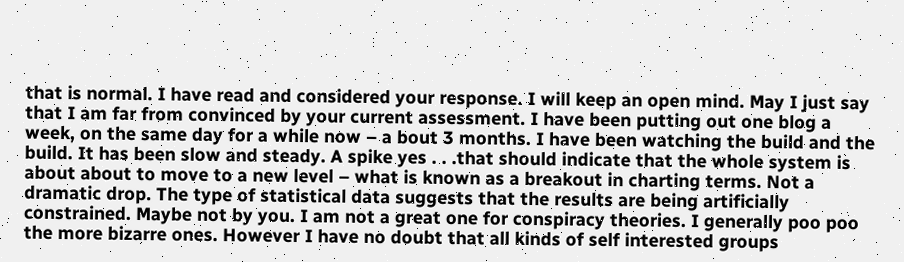that is normal. I have read and considered your response. I will keep an open mind. May I just say that I am far from convinced by your current assessment. I have been putting out one blog a week, on the same day for a while now – a bout 3 months. I have been watching the build and the build. It has been slow and steady. A spike yes . . .that should indicate that the whole system is about about to move to a new level – what is known as a breakout in charting terms. Not a dramatic drop. The type of statistical data suggests that the results are being artificially constrained. Maybe not by you. I am not a great one for conspiracy theories. I generally poo poo the more bizarre ones. However I have no doubt that all kinds of self interested groups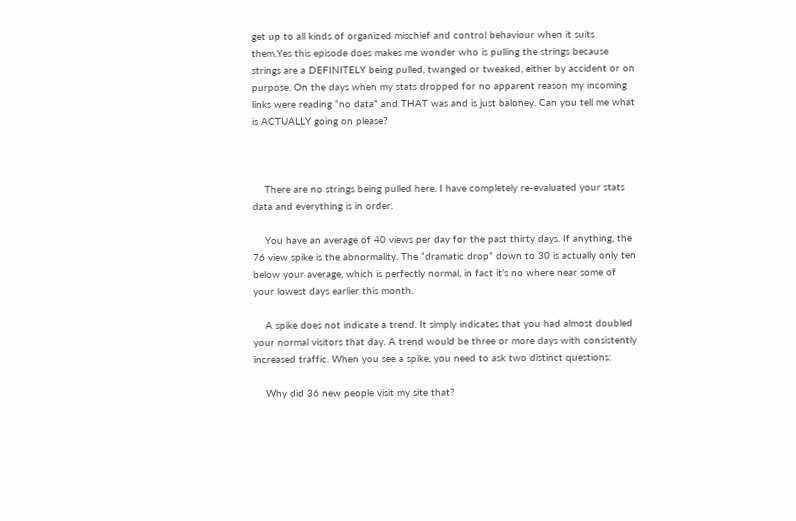get up to all kinds of organized mischief and control behaviour when it suits them.Yes this episode does makes me wonder who is pulling the strings because strings are a DEFINITELY being pulled, twanged or tweaked, either by accident or on purpose. On the days when my stats dropped for no apparent reason my incoming links were reading “no data” and THAT was and is just baloney. Can you tell me what is ACTUALLY going on please?



    There are no strings being pulled here. I have completely re-evaluated your stats data and everything is in order.

    You have an average of 40 views per day for the past thirty days. If anything, the 76 view spike is the abnormality. The “dramatic drop” down to 30 is actually only ten below your average, which is perfectly normal, in fact it’s no where near some of your lowest days earlier this month.

    A spike does not indicate a trend. It simply indicates that you had almost doubled your normal visitors that day. A trend would be three or more days with consistently increased traffic. When you see a spike, you need to ask two distinct questions:

    Why did 36 new people visit my site that?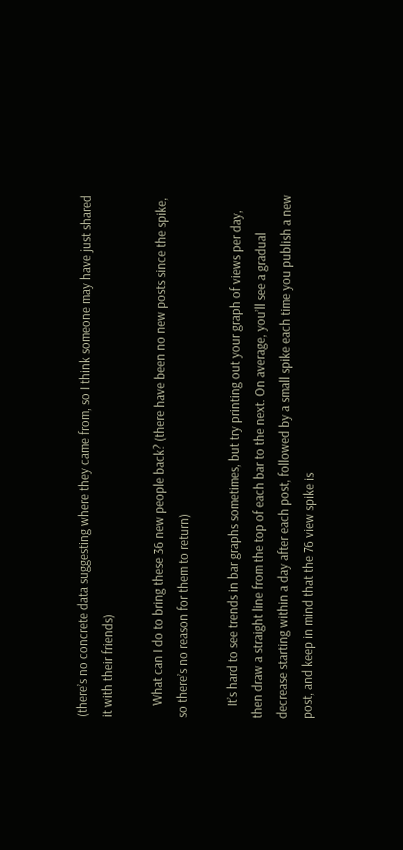(there’s no concrete data suggesting where they came from, so I think someone may have just shared it with their friends)

    What can I do to bring these 36 new people back? (there have been no new posts since the spike, so there’s no reason for them to return)

    It’s hard to see trends in bar graphs sometimes, but try printing out your graph of views per day, then draw a straight line from the top of each bar to the next. On average, you’ll see a gradual decrease starting within a day after each post, followed by a small spike each time you publish a new post, and keep in mind that the 76 view spike is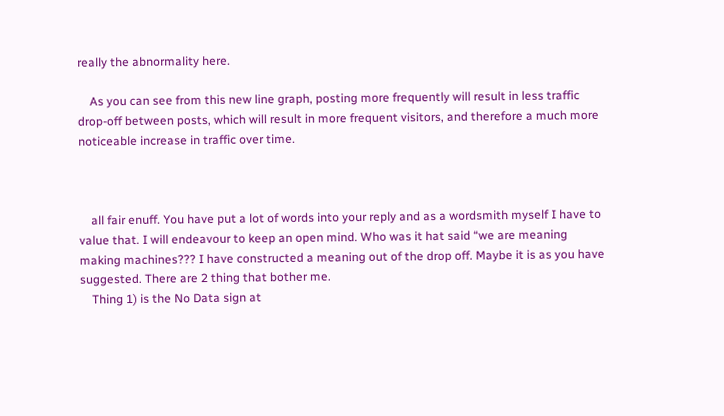really the abnormality here.

    As you can see from this new line graph, posting more frequently will result in less traffic drop-off between posts, which will result in more frequent visitors, and therefore a much more noticeable increase in traffic over time.



    all fair enuff. You have put a lot of words into your reply and as a wordsmith myself I have to value that. I will endeavour to keep an open mind. Who was it hat said “we are meaning making machines??? I have constructed a meaning out of the drop off. Maybe it is as you have suggested. There are 2 thing that bother me.
    Thing 1) is the No Data sign at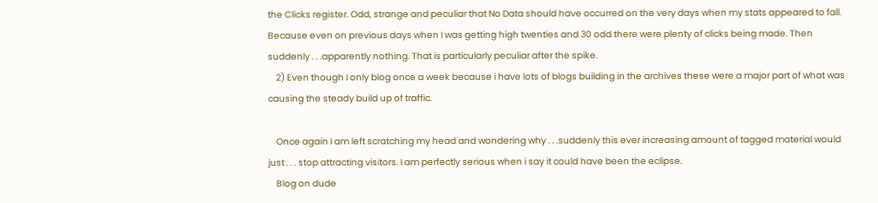the Clicks register. Odd, strange and peculiar that No Data should have occurred on the very days when my stats appeared to fall. Because even on previous days when I was getting high twenties and 30 odd there were plenty of clicks being made. Then suddenly . . .apparently nothing. That is particularly peculiar after the spike.
    2) Even though I only blog once a week because i have lots of blogs building in the archives these were a major part of what was causing the steady build up of traffic.

    Once again I am left scratching my head and wondering why . . .suddenly this ever increasing amount of tagged material would just . . . stop attracting visitors. I am perfectly serious when i say it could have been the eclipse.
    Blog on dude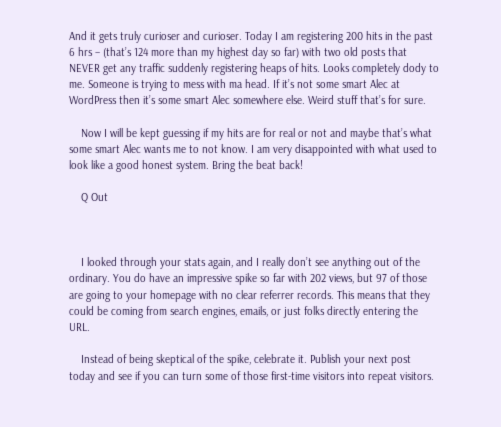And it gets truly curioser and curioser. Today I am registering 200 hits in the past 6 hrs – (that’s 124 more than my highest day so far) with two old posts that NEVER get any traffic suddenly registering heaps of hits. Looks completely dody to me. Someone is trying to mess with ma head. If it’s not some smart Alec at WordPress then it’s some smart Alec somewhere else. Weird stuff that’s for sure.

    Now I will be kept guessing if my hits are for real or not and maybe that’s what some smart Alec wants me to not know. I am very disappointed with what used to look like a good honest system. Bring the beat back!

    Q Out



    I looked through your stats again, and I really don’t see anything out of the ordinary. You do have an impressive spike so far with 202 views, but 97 of those are going to your homepage with no clear referrer records. This means that they could be coming from search engines, emails, or just folks directly entering the URL.

    Instead of being skeptical of the spike, celebrate it. Publish your next post today and see if you can turn some of those first-time visitors into repeat visitors.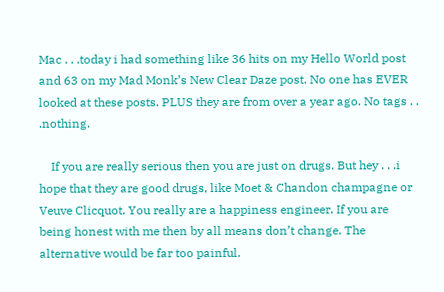Mac . . .today i had something like 36 hits on my Hello World post and 63 on my Mad Monk’s New Clear Daze post. No one has EVER looked at these posts. PLUS they are from over a year ago. No tags . . .nothing.

    If you are really serious then you are just on drugs. But hey . . .i hope that they are good drugs, like Moet & Chandon champagne or Veuve Clicquot. You really are a happiness engineer. If you are being honest with me then by all means don’t change. The alternative would be far too painful.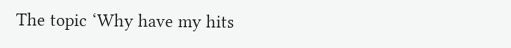The topic ‘Why have my hits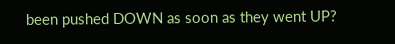been pushed DOWN as soon as they went UP?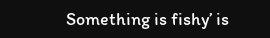Something is fishy’ is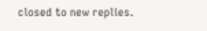closed to new replies.